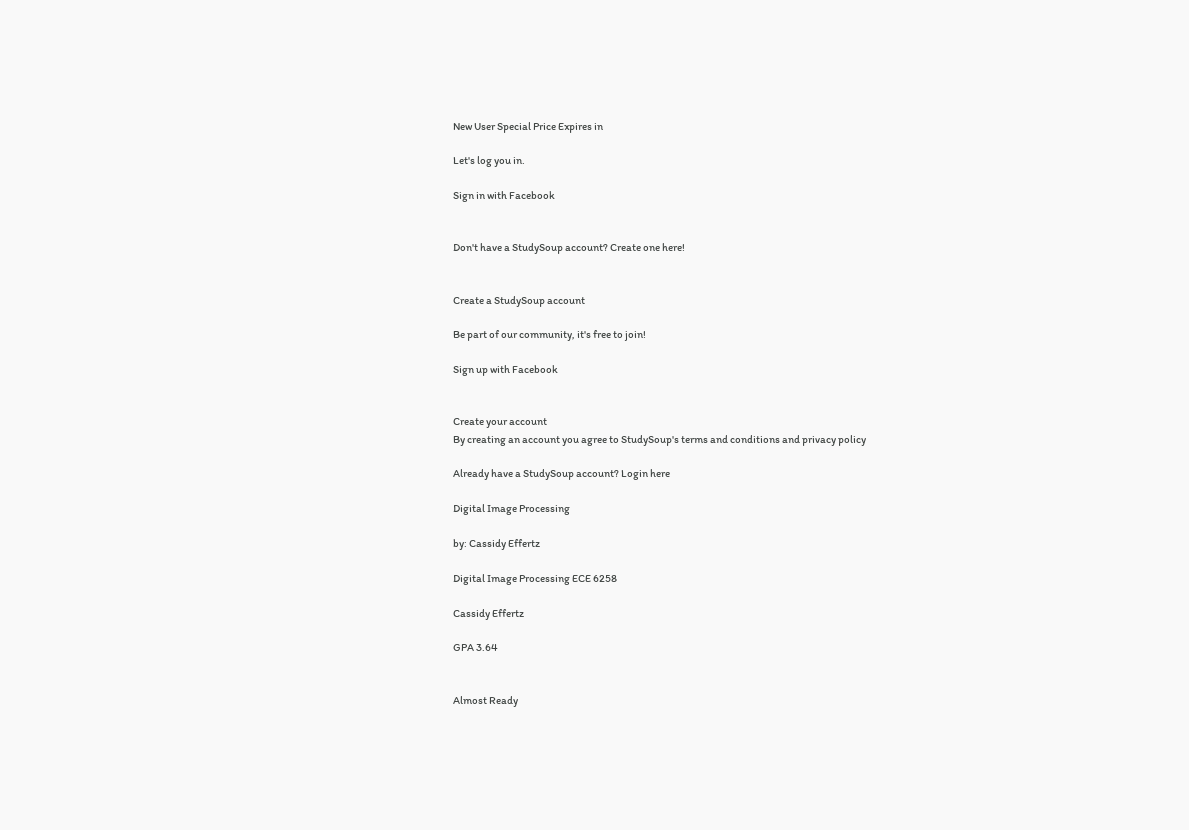New User Special Price Expires in

Let's log you in.

Sign in with Facebook


Don't have a StudySoup account? Create one here!


Create a StudySoup account

Be part of our community, it's free to join!

Sign up with Facebook


Create your account
By creating an account you agree to StudySoup's terms and conditions and privacy policy

Already have a StudySoup account? Login here

Digital Image Processing

by: Cassidy Effertz

Digital Image Processing ECE 6258

Cassidy Effertz

GPA 3.64


Almost Ready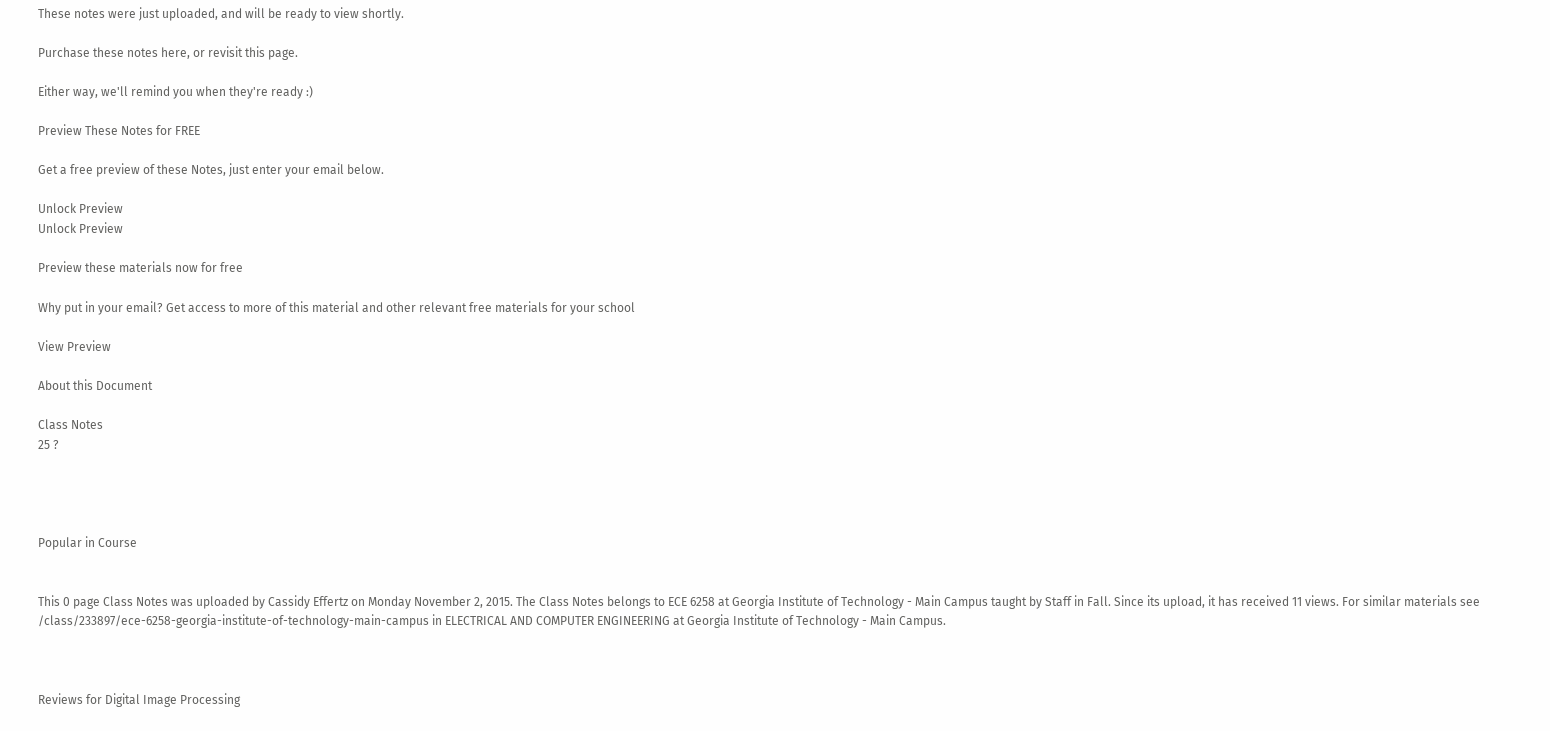These notes were just uploaded, and will be ready to view shortly.

Purchase these notes here, or revisit this page.

Either way, we'll remind you when they're ready :)

Preview These Notes for FREE

Get a free preview of these Notes, just enter your email below.

Unlock Preview
Unlock Preview

Preview these materials now for free

Why put in your email? Get access to more of this material and other relevant free materials for your school

View Preview

About this Document

Class Notes
25 ?




Popular in Course


This 0 page Class Notes was uploaded by Cassidy Effertz on Monday November 2, 2015. The Class Notes belongs to ECE 6258 at Georgia Institute of Technology - Main Campus taught by Staff in Fall. Since its upload, it has received 11 views. For similar materials see /class/233897/ece-6258-georgia-institute-of-technology-main-campus in ELECTRICAL AND COMPUTER ENGINEERING at Georgia Institute of Technology - Main Campus.



Reviews for Digital Image Processing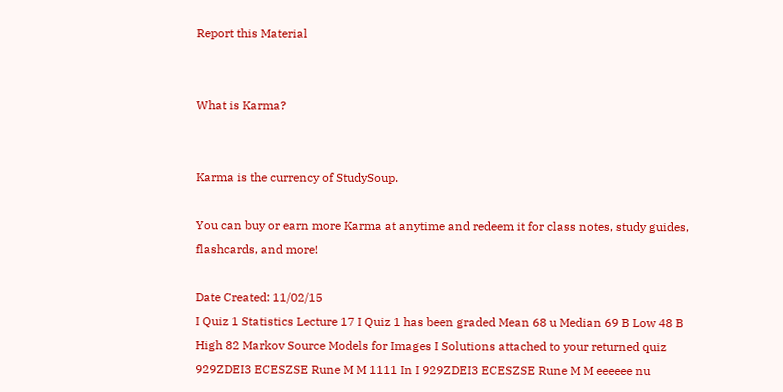Report this Material


What is Karma?


Karma is the currency of StudySoup.

You can buy or earn more Karma at anytime and redeem it for class notes, study guides, flashcards, and more!

Date Created: 11/02/15
I Quiz 1 Statistics Lecture 17 I Quiz 1 has been graded Mean 68 u Median 69 B Low 48 B High 82 Markov Source Models for Images I Solutions attached to your returned quiz 929ZDEI3 ECESZSE Rune M M 1111 In I 929ZDEI3 ECESZSE Rune M M eeeeee nu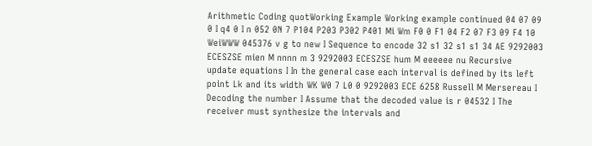Arithmetic Coding quotWorking Example Working example continued 04 07 09 0 I q4 0 I n 052 0N 7 P104 P203 P302 P401 Mi Wm F0 0 F1 04 F2 07 F3 09 F4 10 WeiWWW 045376 v g to new I Sequence to encode 32 s1 32 s1 s1 34 AE 9292003 ECESZSE mien M nnnn m 3 9292003 ECESZSE hum M eeeeee nu Recursive update equations I In the general case each interval is defined by its left point Lk and its width WK W0 7 L0 0 9292003 ECE 6258 Russell M Mersereau I Decoding the number I Assume that the decoded value is r 04532 I The receiver must synthesize the intervals and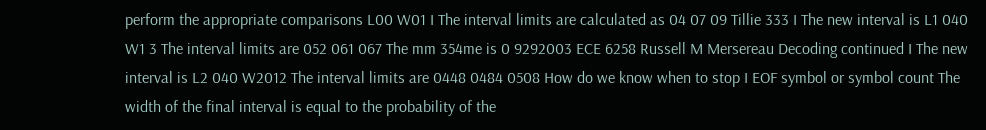perform the appropriate comparisons L00 W01 I The interval limits are calculated as 04 07 09 Tillie 333 I The new interval is L1 040 W1 3 The interval limits are 052 061 067 The mm 354me is 0 9292003 ECE 6258 Russell M Mersereau Decoding continued I The new interval is L2 040 W2012 The interval limits are 0448 0484 0508 How do we know when to stop I EOF symbol or symbol count The width of the final interval is equal to the probability of the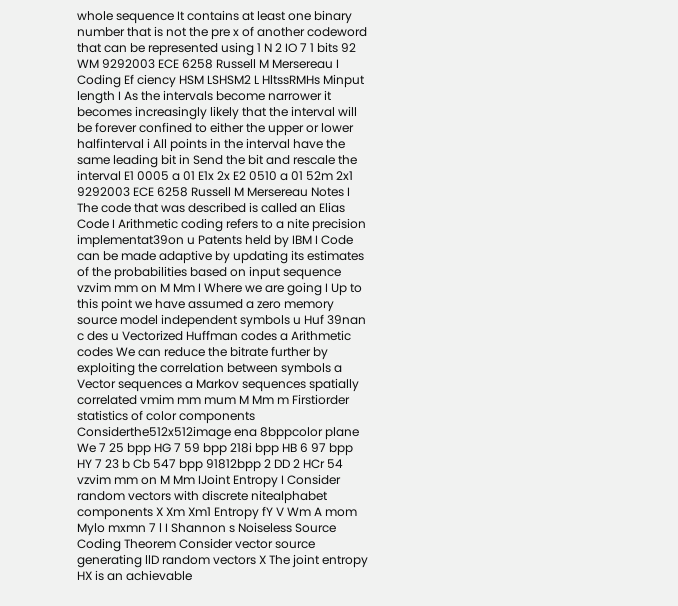whole sequence It contains at least one binary number that is not the pre x of another codeword that can be represented using 1 N 2 IO 7 1 bits 92 WM 9292003 ECE 6258 Russell M Mersereau I Coding Ef ciency HSM LSHSM2 L HltssRMHs Minput length I As the intervals become narrower it becomes increasingly likely that the interval will be forever confined to either the upper or lower halfinterval i All points in the interval have the same leading bit in Send the bit and rescale the interval E1 0005 a 01 E1x 2x E2 0510 a 01 52m 2x1 9292003 ECE 6258 Russell M Mersereau Notes I The code that was described is called an Elias Code I Arithmetic coding refers to a nite precision implementat39on u Patents held by IBM I Code can be made adaptive by updating its estimates of the probabilities based on input sequence vzvim mm on M Mm I Where we are going I Up to this point we have assumed a zero memory source model independent symbols u Huf 39nan c des u Vectorized Huffman codes a Arithmetic codes We can reduce the bitrate further by exploiting the correlation between symbols a Vector sequences a Markov sequences spatially correlated vmim mm mum M Mm m Firstiorder statistics of color components Considerthe512x512image ena 8bppcolor plane We 7 25 bpp HG 7 59 bpp 218i bpp HB 6 97 bpp HY 7 23 b Cb 547 bpp 91812bpp 2 DD 2 HCr 54 vzvim mm on M Mm IJoint Entropy I Consider random vectors with discrete nitealphabet components X Xm Xm1 Entropy fY V Wm A mom Mylo mxmn 7 l I Shannon s Noiseless Source Coding Theorem Consider vector source generating llD random vectors X The joint entropy HX is an achievable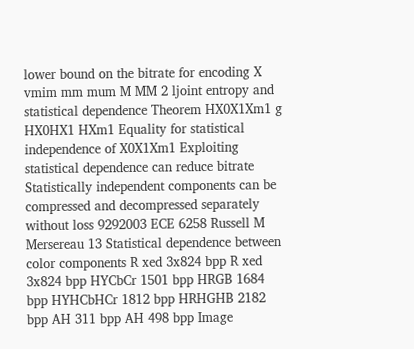lower bound on the bitrate for encoding X vmim mm mum M MM 2 ljoint entropy and statistical dependence Theorem HX0X1Xm1 g HX0HX1 HXm1 Equality for statistical independence of X0X1Xm1 Exploiting statistical dependence can reduce bitrate Statistically independent components can be compressed and decompressed separately without loss 9292003 ECE 6258 Russell M Mersereau 13 Statistical dependence between color components R xed 3x824 bpp R xed 3x824 bpp HYCbCr 1501 bpp HRGB 1684 bpp HYHCbHCr 1812 bpp HRHGHB 2182 bpp AH 311 bpp AH 498 bpp Image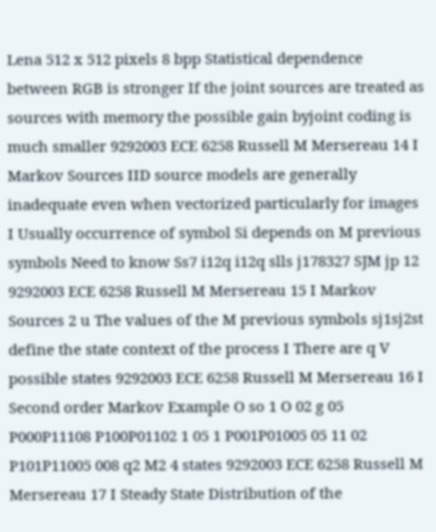Lena 512 x 512 pixels 8 bpp Statistical dependence between RGB is stronger If the joint sources are treated as sources with memory the possible gain byjoint coding is much smaller 9292003 ECE 6258 Russell M Mersereau 14 I Markov Sources IID source models are generally inadequate even when vectorized particularly for images I Usually occurrence of symbol Si depends on M previous symbols Need to know Ss7 i12q i12q slls j178327 SJM jp 12 9292003 ECE 6258 Russell M Mersereau 15 I Markov Sources 2 u The values of the M previous symbols sj1sj2st define the state context of the process I There are q V possible states 9292003 ECE 6258 Russell M Mersereau 16 I Second order Markov Example O so 1 O 02 g 05 P000P11108 P100P01102 1 05 1 P001P01005 05 11 02 P101P11005 008 q2 M2 4 states 9292003 ECE 6258 Russell M Mersereau 17 I Steady State Distribution of the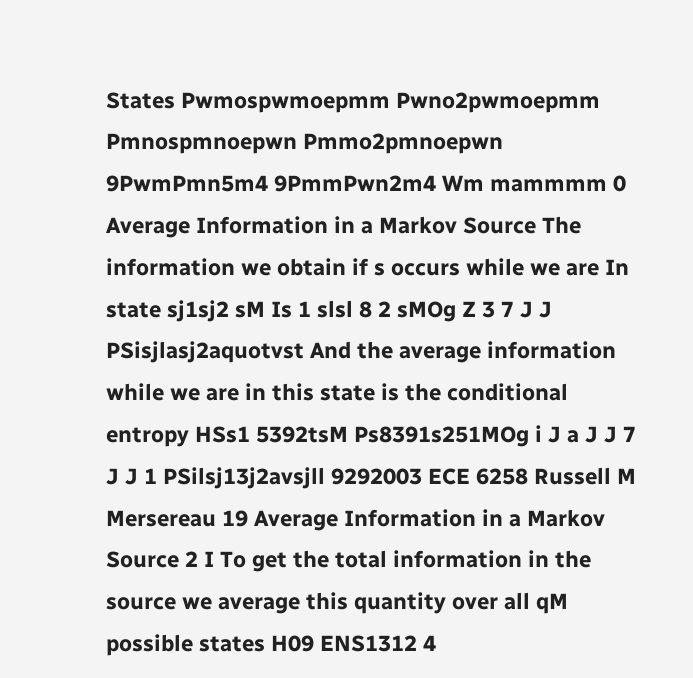States Pwmospwmoepmm Pwno2pwmoepmm Pmnospmnoepwn Pmmo2pmnoepwn 9PwmPmn5m4 9PmmPwn2m4 Wm mammmm 0 Average Information in a Markov Source The information we obtain if s occurs while we are In state sj1sj2 sM Is 1 slsl 8 2 sMOg Z 3 7 J J PSisjlasj2aquotvst And the average information while we are in this state is the conditional entropy HSs1 5392tsM Ps8391s251MOg i J a J J 7 J J 1 PSilsj13j2avsjll 9292003 ECE 6258 Russell M Mersereau 19 Average Information in a Markov Source 2 I To get the total information in the source we average this quantity over all qM possible states H09 ENS1312 4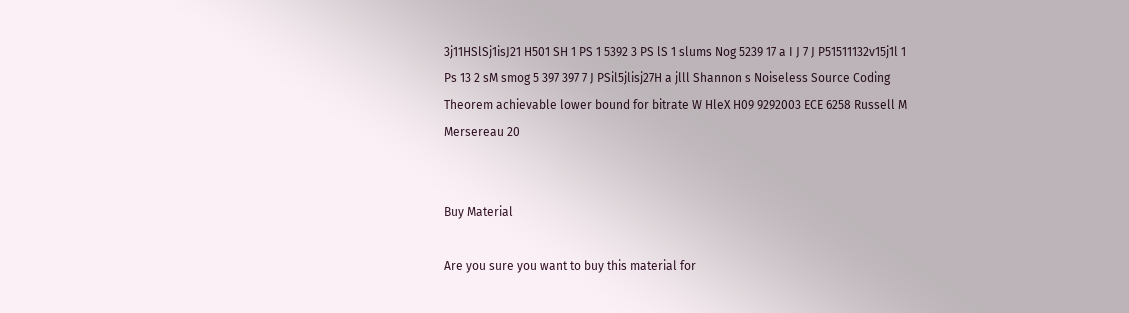3j11HSlSj1isJ21 H501 SH 1 PS 1 5392 3 PS lS 1 slums Nog 5239 17 a I J 7 J P51511132v15j1l 1 Ps 13 2 sM smog 5 397 397 7 J PSil5jlisj27H a jlll Shannon s Noiseless Source Coding Theorem achievable lower bound for bitrate W HleX H09 9292003 ECE 6258 Russell M Mersereau 20


Buy Material

Are you sure you want to buy this material for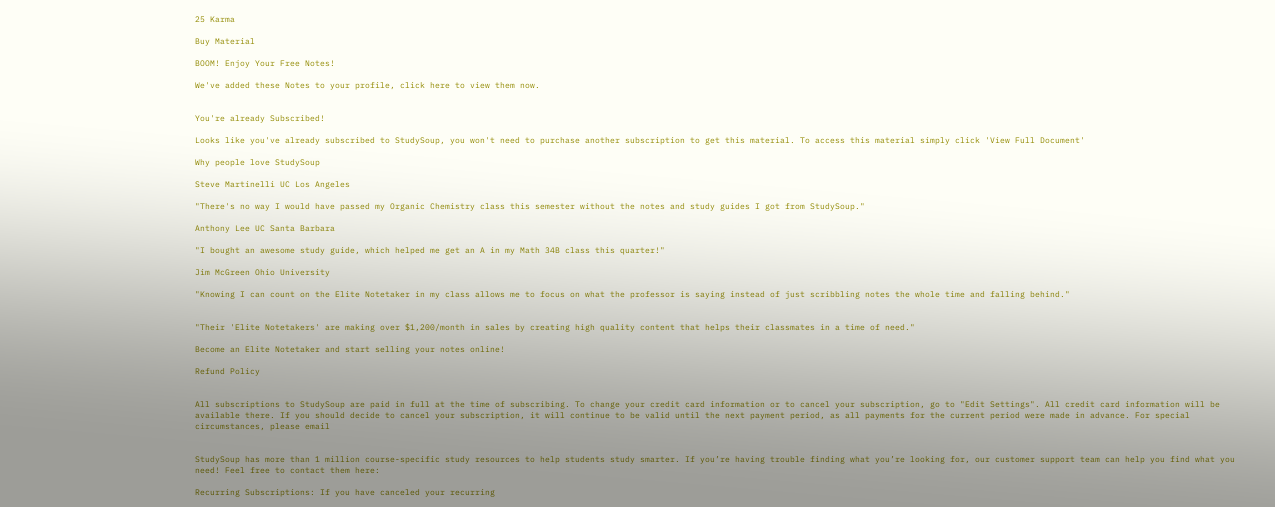25 Karma

Buy Material

BOOM! Enjoy Your Free Notes!

We've added these Notes to your profile, click here to view them now.


You're already Subscribed!

Looks like you've already subscribed to StudySoup, you won't need to purchase another subscription to get this material. To access this material simply click 'View Full Document'

Why people love StudySoup

Steve Martinelli UC Los Angeles

"There's no way I would have passed my Organic Chemistry class this semester without the notes and study guides I got from StudySoup."

Anthony Lee UC Santa Barbara

"I bought an awesome study guide, which helped me get an A in my Math 34B class this quarter!"

Jim McGreen Ohio University

"Knowing I can count on the Elite Notetaker in my class allows me to focus on what the professor is saying instead of just scribbling notes the whole time and falling behind."


"Their 'Elite Notetakers' are making over $1,200/month in sales by creating high quality content that helps their classmates in a time of need."

Become an Elite Notetaker and start selling your notes online!

Refund Policy


All subscriptions to StudySoup are paid in full at the time of subscribing. To change your credit card information or to cancel your subscription, go to "Edit Settings". All credit card information will be available there. If you should decide to cancel your subscription, it will continue to be valid until the next payment period, as all payments for the current period were made in advance. For special circumstances, please email


StudySoup has more than 1 million course-specific study resources to help students study smarter. If you’re having trouble finding what you’re looking for, our customer support team can help you find what you need! Feel free to contact them here:

Recurring Subscriptions: If you have canceled your recurring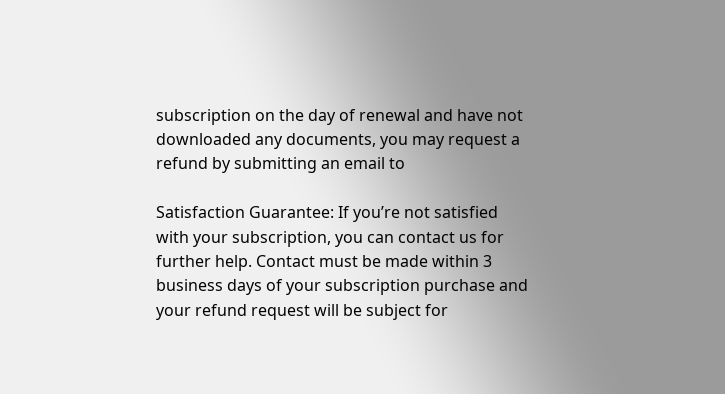subscription on the day of renewal and have not downloaded any documents, you may request a refund by submitting an email to

Satisfaction Guarantee: If you’re not satisfied with your subscription, you can contact us for further help. Contact must be made within 3 business days of your subscription purchase and your refund request will be subject for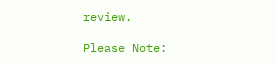review.

Please Note: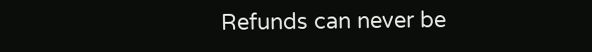Refunds can never be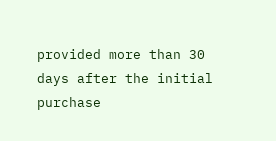provided more than 30 days after the initial purchase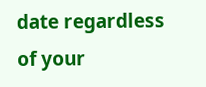date regardless of your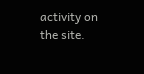activity on the site.